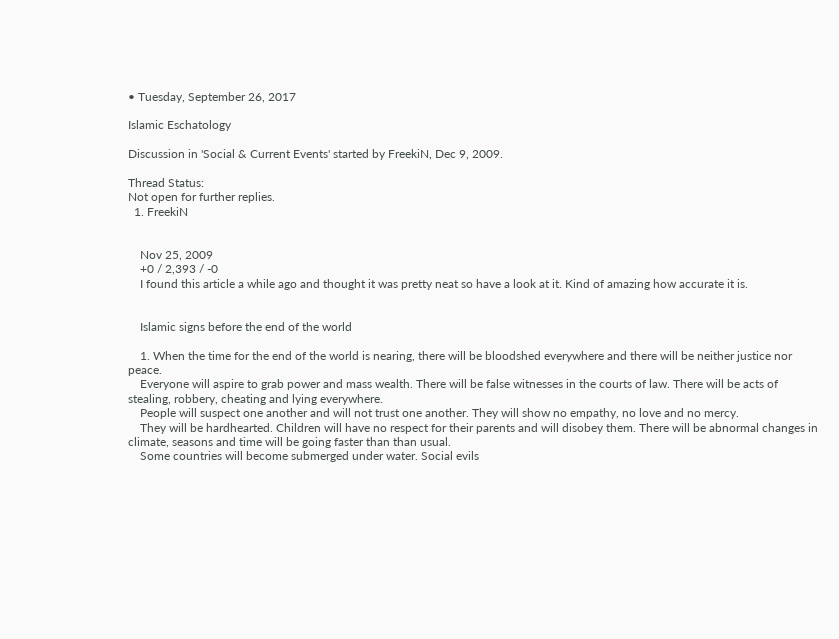• Tuesday, September 26, 2017

Islamic Eschatology

Discussion in 'Social & Current Events' started by FreekiN, Dec 9, 2009.

Thread Status:
Not open for further replies.
  1. FreekiN


    Nov 25, 2009
    +0 / 2,393 / -0
    I found this article a while ago and thought it was pretty neat so have a look at it. Kind of amazing how accurate it is.


    Islamic signs before the end of the world

    1. When the time for the end of the world is nearing, there will be bloodshed everywhere and there will be neither justice nor peace.
    Everyone will aspire to grab power and mass wealth. There will be false witnesses in the courts of law. There will be acts of stealing, robbery, cheating and lying everywhere.
    People will suspect one another and will not trust one another. They will show no empathy, no love and no mercy.
    They will be hardhearted. Children will have no respect for their parents and will disobey them. There will be abnormal changes in climate, seasons and time will be going faster than than usual.
    Some countries will become submerged under water. Social evils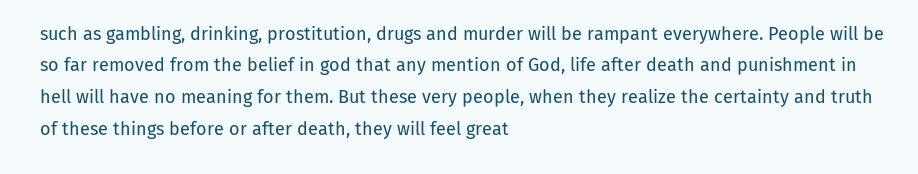such as gambling, drinking, prostitution, drugs and murder will be rampant everywhere. People will be so far removed from the belief in god that any mention of God, life after death and punishment in hell will have no meaning for them. But these very people, when they realize the certainty and truth of these things before or after death, they will feel great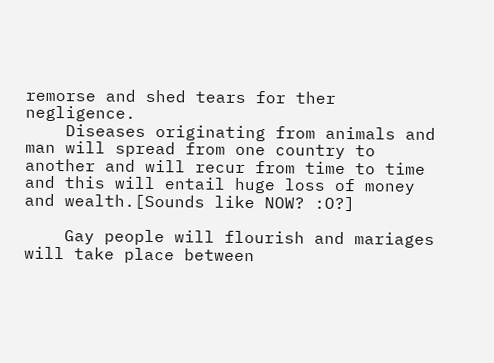remorse and shed tears for ther negligence.
    Diseases originating from animals and man will spread from one country to another and will recur from time to time and this will entail huge loss of money and wealth.[Sounds like NOW? :O?]

    Gay people will flourish and mariages will take place between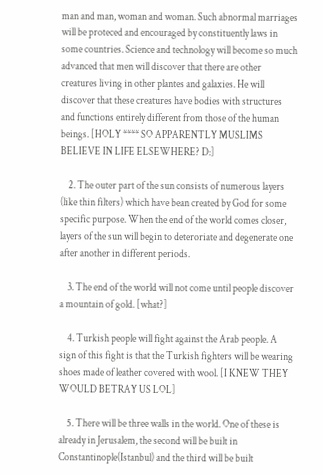man and man, woman and woman. Such abnormal marriages will be proteced and encouraged by constituently laws in some countries. Science and technology will become so much advanced that men will discover that there are other creatures living in other plantes and galaxies. He will discover that these creatures have bodies with structures and functions entirely different from those of the human beings. [HOLY **** SO APPARENTLY MUSLIMS BELIEVE IN LIFE ELSEWHERE? D:]

    2. The outer part of the sun consists of numerous layers (like thin filters) which have bean created by God for some specific purpose. When the end of the world comes closer, layers of the sun will begin to deteroriate and degenerate one after another in different periods.

    3. The end of the world will not come until people discover a mountain of gold. [what?]

    4. Turkish people will fight against the Arab people. A sign of this fight is that the Turkish fighters will be wearing shoes made of leather covered with wool. [I KNEW THEY WOULD BETRAY US LOL]

    5. There will be three walls in the world. One of these is already in Jerusalem, the second will be built in Constantinople(Istanbul) and the third will be built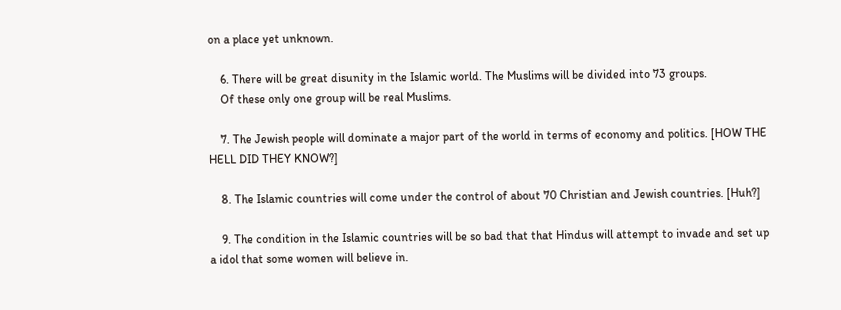on a place yet unknown.

    6. There will be great disunity in the Islamic world. The Muslims will be divided into 73 groups.
    Of these only one group will be real Muslims.

    7. The Jewish people will dominate a major part of the world in terms of economy and politics. [HOW THE HELL DID THEY KNOW?]

    8. The Islamic countries will come under the control of about 70 Christian and Jewish countries. [Huh?]

    9. The condition in the Islamic countries will be so bad that that Hindus will attempt to invade and set up a idol that some women will believe in.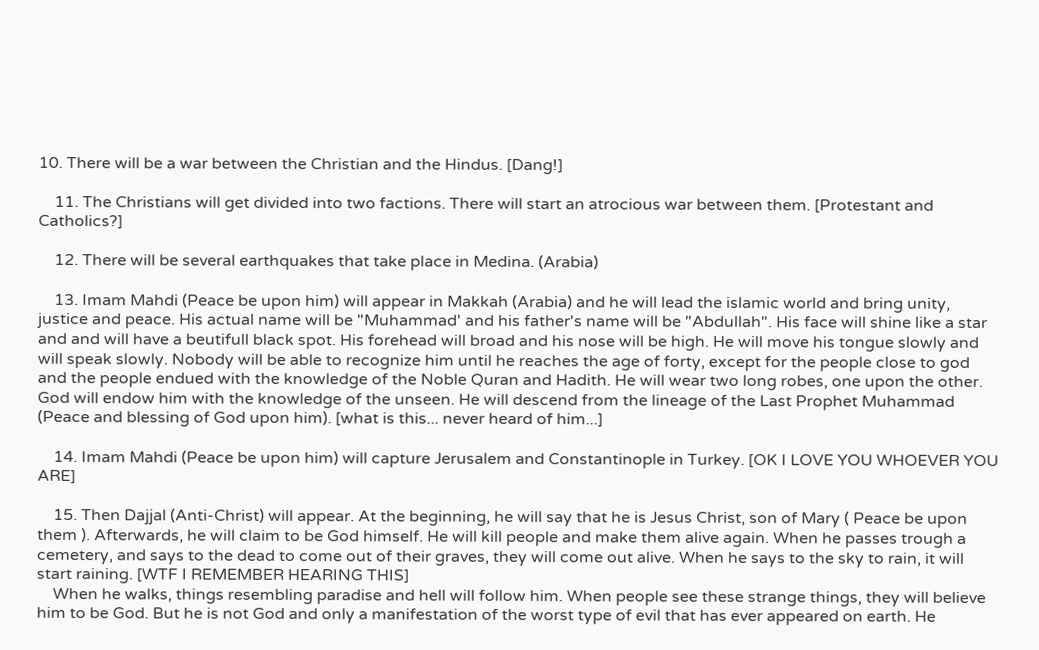10. There will be a war between the Christian and the Hindus. [Dang!]

    11. The Christians will get divided into two factions. There will start an atrocious war between them. [Protestant and Catholics?]

    12. There will be several earthquakes that take place in Medina. (Arabia)

    13. Imam Mahdi (Peace be upon him) will appear in Makkah (Arabia) and he will lead the islamic world and bring unity, justice and peace. His actual name will be "Muhammad' and his father's name will be "Abdullah". His face will shine like a star and and will have a beutifull black spot. His forehead will broad and his nose will be high. He will move his tongue slowly and will speak slowly. Nobody will be able to recognize him until he reaches the age of forty, except for the people close to god and the people endued with the knowledge of the Noble Quran and Hadith. He will wear two long robes, one upon the other. God will endow him with the knowledge of the unseen. He will descend from the lineage of the Last Prophet Muhammad (Peace and blessing of God upon him). [what is this... never heard of him...]

    14. Imam Mahdi (Peace be upon him) will capture Jerusalem and Constantinople in Turkey. [OK I LOVE YOU WHOEVER YOU ARE]

    15. Then Dajjal (Anti-Christ) will appear. At the beginning, he will say that he is Jesus Christ, son of Mary ( Peace be upon them ). Afterwards, he will claim to be God himself. He will kill people and make them alive again. When he passes trough a cemetery, and says to the dead to come out of their graves, they will come out alive. When he says to the sky to rain, it will start raining. [WTF I REMEMBER HEARING THIS]
    When he walks, things resembling paradise and hell will follow him. When people see these strange things, they will believe him to be God. But he is not God and only a manifestation of the worst type of evil that has ever appeared on earth. He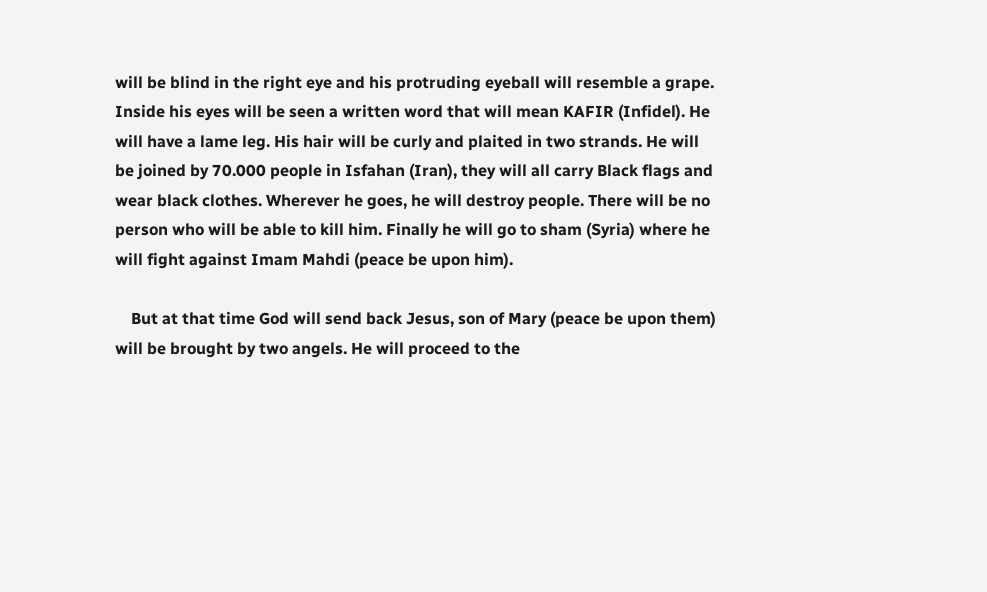will be blind in the right eye and his protruding eyeball will resemble a grape. Inside his eyes will be seen a written word that will mean KAFIR (Infidel). He will have a lame leg. His hair will be curly and plaited in two strands. He will be joined by 70.000 people in Isfahan (Iran), they will all carry Black flags and wear black clothes. Wherever he goes, he will destroy people. There will be no person who will be able to kill him. Finally he will go to sham (Syria) where he will fight against Imam Mahdi (peace be upon him).

    But at that time God will send back Jesus, son of Mary (peace be upon them) will be brought by two angels. He will proceed to the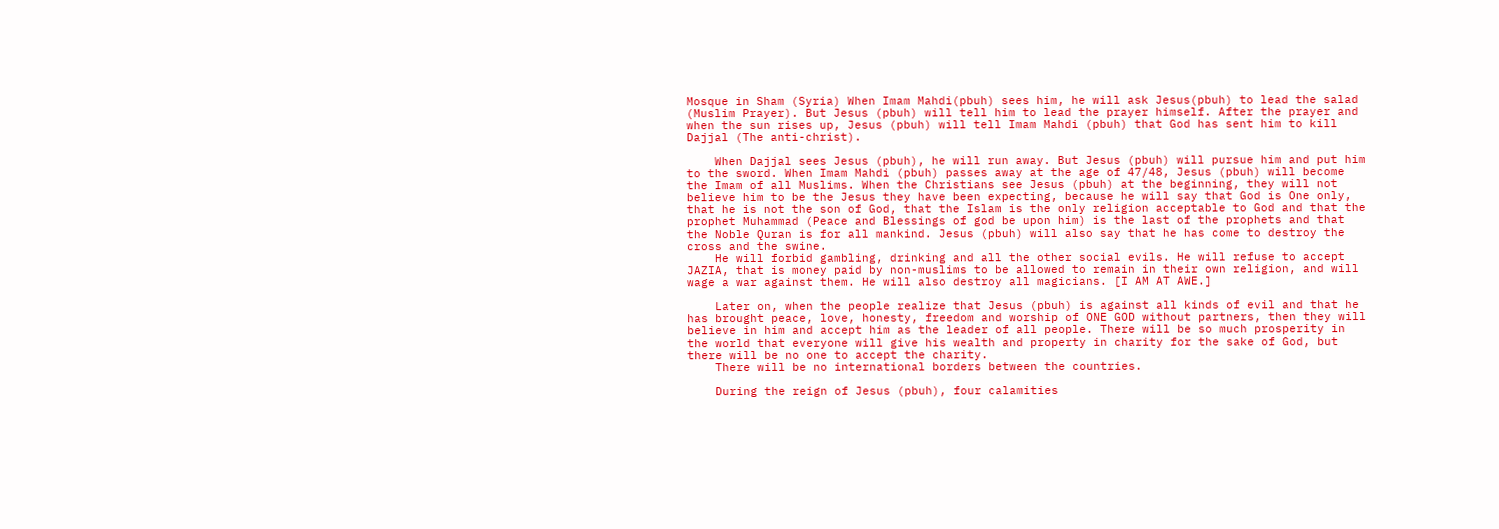Mosque in Sham (Syria) When Imam Mahdi(pbuh) sees him, he will ask Jesus(pbuh) to lead the salad (Muslim Prayer). But Jesus (pbuh) will tell him to lead the prayer himself. After the prayer and when the sun rises up, Jesus (pbuh) will tell Imam Mahdi (pbuh) that God has sent him to kill Dajjal (The anti-christ).

    When Dajjal sees Jesus (pbuh), he will run away. But Jesus (pbuh) will pursue him and put him to the sword. When Imam Mahdi (pbuh) passes away at the age of 47/48, Jesus (pbuh) will become the Imam of all Muslims. When the Christians see Jesus (pbuh) at the beginning, they will not believe him to be the Jesus they have been expecting, because he will say that God is One only, that he is not the son of God, that the Islam is the only religion acceptable to God and that the prophet Muhammad (Peace and Blessings of god be upon him) is the last of the prophets and that the Noble Quran is for all mankind. Jesus (pbuh) will also say that he has come to destroy the cross and the swine.
    He will forbid gambling, drinking and all the other social evils. He will refuse to accept JAZIA, that is money paid by non-muslims to be allowed to remain in their own religion, and will wage a war against them. He will also destroy all magicians. [I AM AT AWE.]

    Later on, when the people realize that Jesus (pbuh) is against all kinds of evil and that he has brought peace, love, honesty, freedom and worship of ONE GOD without partners, then they will believe in him and accept him as the leader of all people. There will be so much prosperity in the world that everyone will give his wealth and property in charity for the sake of God, but there will be no one to accept the charity.
    There will be no international borders between the countries.

    During the reign of Jesus (pbuh), four calamities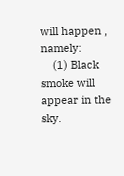will happen , namely:
    (1) Black smoke will appear in the sky.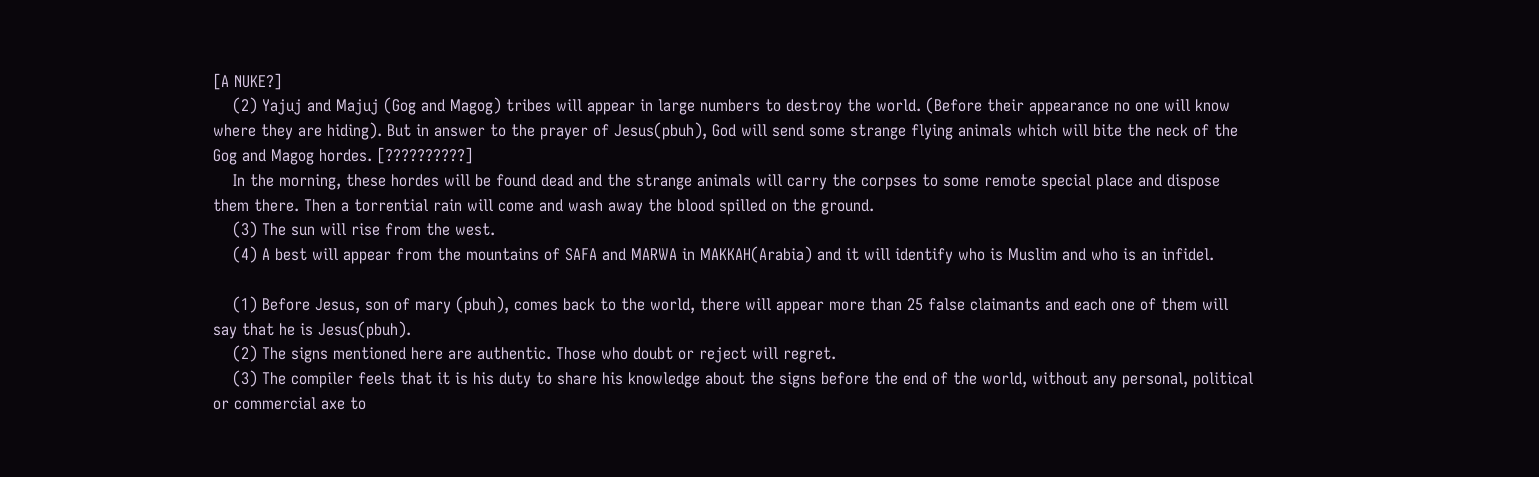[A NUKE?]
    (2) Yajuj and Majuj (Gog and Magog) tribes will appear in large numbers to destroy the world. (Before their appearance no one will know where they are hiding). But in answer to the prayer of Jesus(pbuh), God will send some strange flying animals which will bite the neck of the Gog and Magog hordes. [??????????]
    In the morning, these hordes will be found dead and the strange animals will carry the corpses to some remote special place and dispose them there. Then a torrential rain will come and wash away the blood spilled on the ground.
    (3) The sun will rise from the west.
    (4) A best will appear from the mountains of SAFA and MARWA in MAKKAH(Arabia) and it will identify who is Muslim and who is an infidel.

    (1) Before Jesus, son of mary (pbuh), comes back to the world, there will appear more than 25 false claimants and each one of them will say that he is Jesus(pbuh).
    (2) The signs mentioned here are authentic. Those who doubt or reject will regret.
    (3) The compiler feels that it is his duty to share his knowledge about the signs before the end of the world, without any personal, political or commercial axe to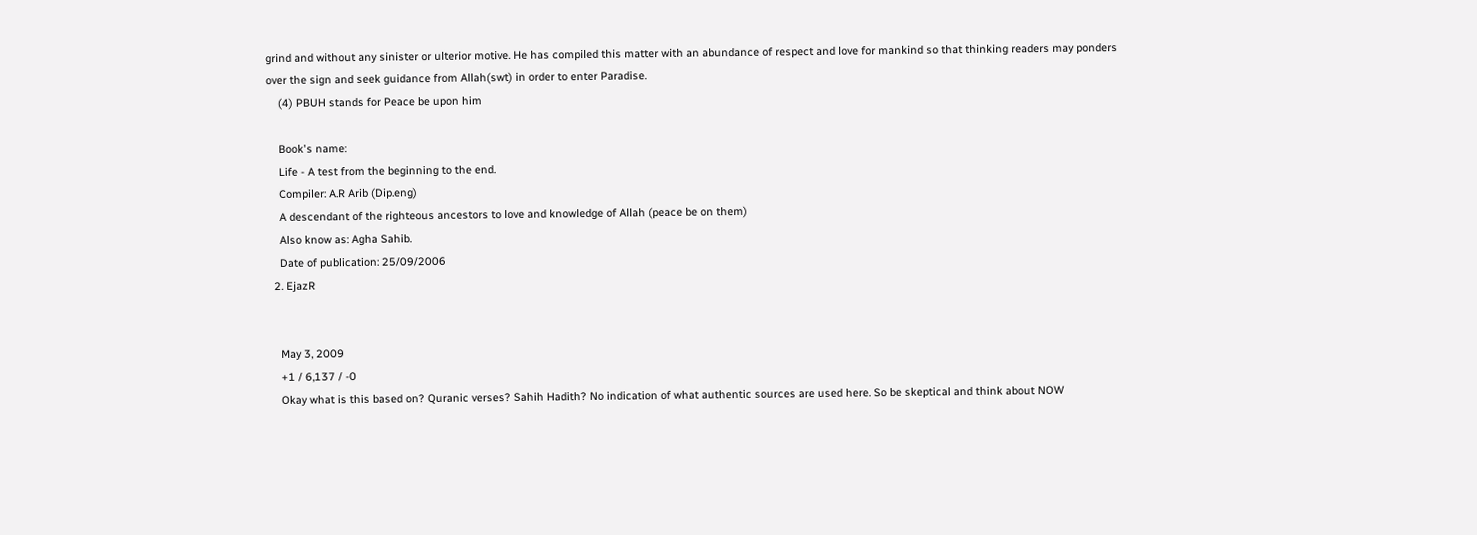grind and without any sinister or ulterior motive. He has compiled this matter with an abundance of respect and love for mankind so that thinking readers may ponders over the sign and seek guidance from Allah(swt) in order to enter Paradise.
    (4) PBUH stands for Peace be upon him

    Book's name:
    Life - A test from the beginning to the end.
    Compiler: A.R Arib (Dip.eng)
    A descendant of the righteous ancestors to love and knowledge of Allah (peace be on them)
    Also know as: Agha Sahib.
    Date of publication: 25/09/2006
  2. EjazR


    May 3, 2009
    +1 / 6,137 / -0
    Okay what is this based on? Quranic verses? Sahih Hadith? No indication of what authentic sources are used here. So be skeptical and think about NOW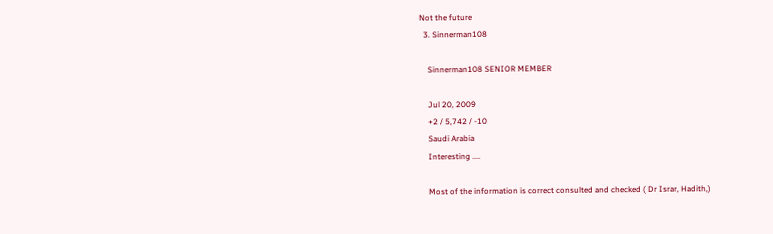Not the future
  3. Sinnerman108

    Sinnerman108 SENIOR MEMBER

    Jul 20, 2009
    +2 / 5,742 / -10
    Saudi Arabia
    Interesting ....

    Most of the information is correct consulted and checked ( Dr Israr, Hadith,)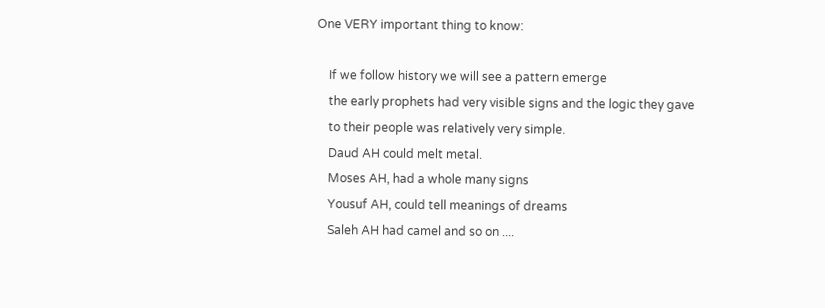One VERY important thing to know:

    If we follow history we will see a pattern emerge
    the early prophets had very visible signs and the logic they gave
    to their people was relatively very simple.
    Daud AH could melt metal.
    Moses AH, had a whole many signs
    Yousuf AH, could tell meanings of dreams
    Saleh AH had camel and so on ....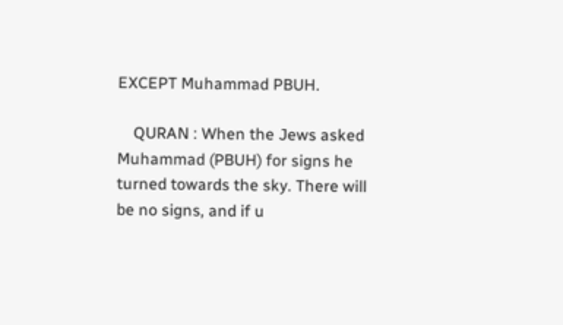EXCEPT Muhammad PBUH.

    QURAN : When the Jews asked Muhammad (PBUH) for signs he turned towards the sky. There will be no signs, and if u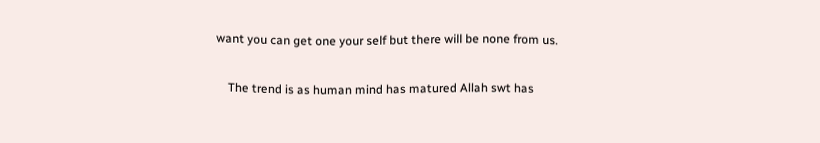want you can get one your self but there will be none from us.

    The trend is as human mind has matured Allah swt has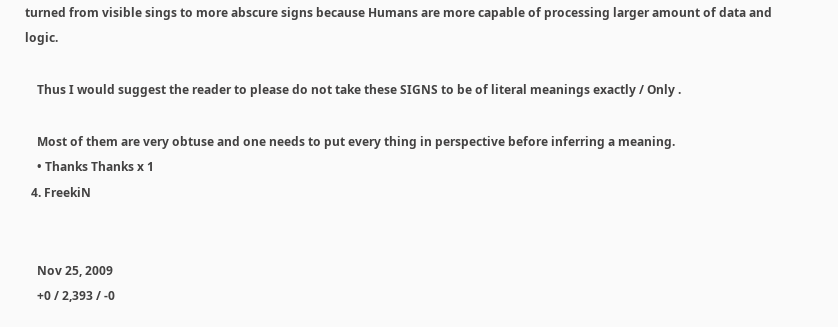turned from visible sings to more abscure signs because Humans are more capable of processing larger amount of data and logic.

    Thus I would suggest the reader to please do not take these SIGNS to be of literal meanings exactly / Only .

    Most of them are very obtuse and one needs to put every thing in perspective before inferring a meaning.
    • Thanks Thanks x 1
  4. FreekiN


    Nov 25, 2009
    +0 / 2,393 / -0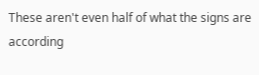These aren't even half of what the signs are according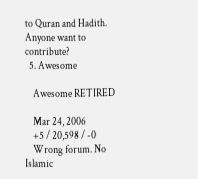to Quran and Hadith. Anyone want to contribute?
  5. Awesome

    Awesome RETIRED

    Mar 24, 2006
    +5 / 20,598 / -0
    Wrong forum. No Islamic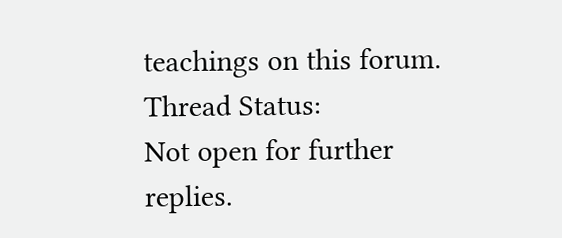teachings on this forum.
Thread Status:
Not open for further replies.